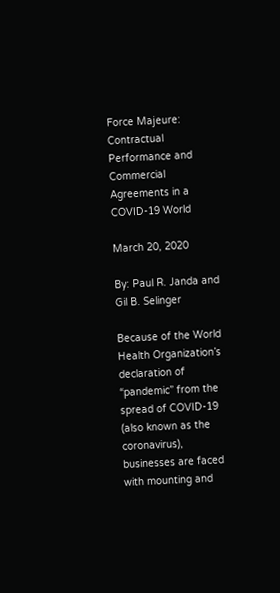Force Majeure: Contractual Performance and Commercial Agreements in a COVID-19 World

March 20, 2020

By: Paul R. Janda and Gil B. Selinger

Because of the World Health Organization’s declaration of “pandemic” from the spread of COVID-19 (also known as the coronavirus), businesses are faced with mounting and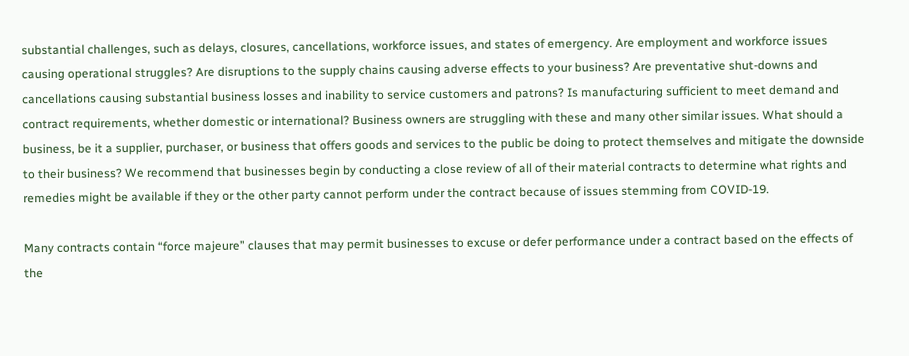substantial challenges, such as delays, closures, cancellations, workforce issues, and states of emergency. Are employment and workforce issues causing operational struggles? Are disruptions to the supply chains causing adverse effects to your business? Are preventative shut-downs and cancellations causing substantial business losses and inability to service customers and patrons? Is manufacturing sufficient to meet demand and contract requirements, whether domestic or international? Business owners are struggling with these and many other similar issues. What should a business, be it a supplier, purchaser, or business that offers goods and services to the public be doing to protect themselves and mitigate the downside to their business? We recommend that businesses begin by conducting a close review of all of their material contracts to determine what rights and remedies might be available if they or the other party cannot perform under the contract because of issues stemming from COVID-19.

Many contracts contain “force majeure” clauses that may permit businesses to excuse or defer performance under a contract based on the effects of the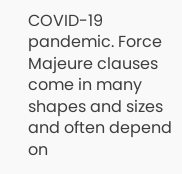COVID-19 pandemic. Force Majeure clauses come in many shapes and sizes and often depend on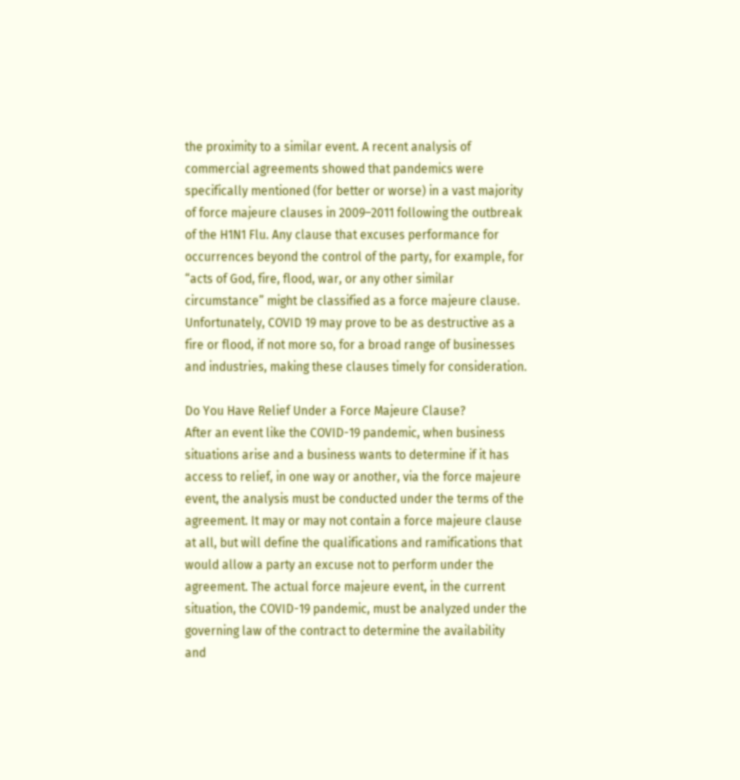the proximity to a similar event. A recent analysis of commercial agreements showed that pandemics were specifically mentioned (for better or worse) in a vast majority of force majeure clauses in 2009–2011 following the outbreak of the H1N1 Flu. Any clause that excuses performance for occurrences beyond the control of the party, for example, for “acts of God, fire, flood, war, or any other similar circumstance” might be classified as a force majeure clause. Unfortunately, COVID 19 may prove to be as destructive as a fire or flood, if not more so, for a broad range of businesses and industries, making these clauses timely for consideration.

Do You Have Relief Under a Force Majeure Clause?
After an event like the COVID-19 pandemic, when business situations arise and a business wants to determine if it has access to relief, in one way or another, via the force majeure event, the analysis must be conducted under the terms of the agreement. It may or may not contain a force majeure clause at all, but will define the qualifications and ramifications that would allow a party an excuse not to perform under the agreement. The actual force majeure event, in the current situation, the COVID-19 pandemic, must be analyzed under the governing law of the contract to determine the availability and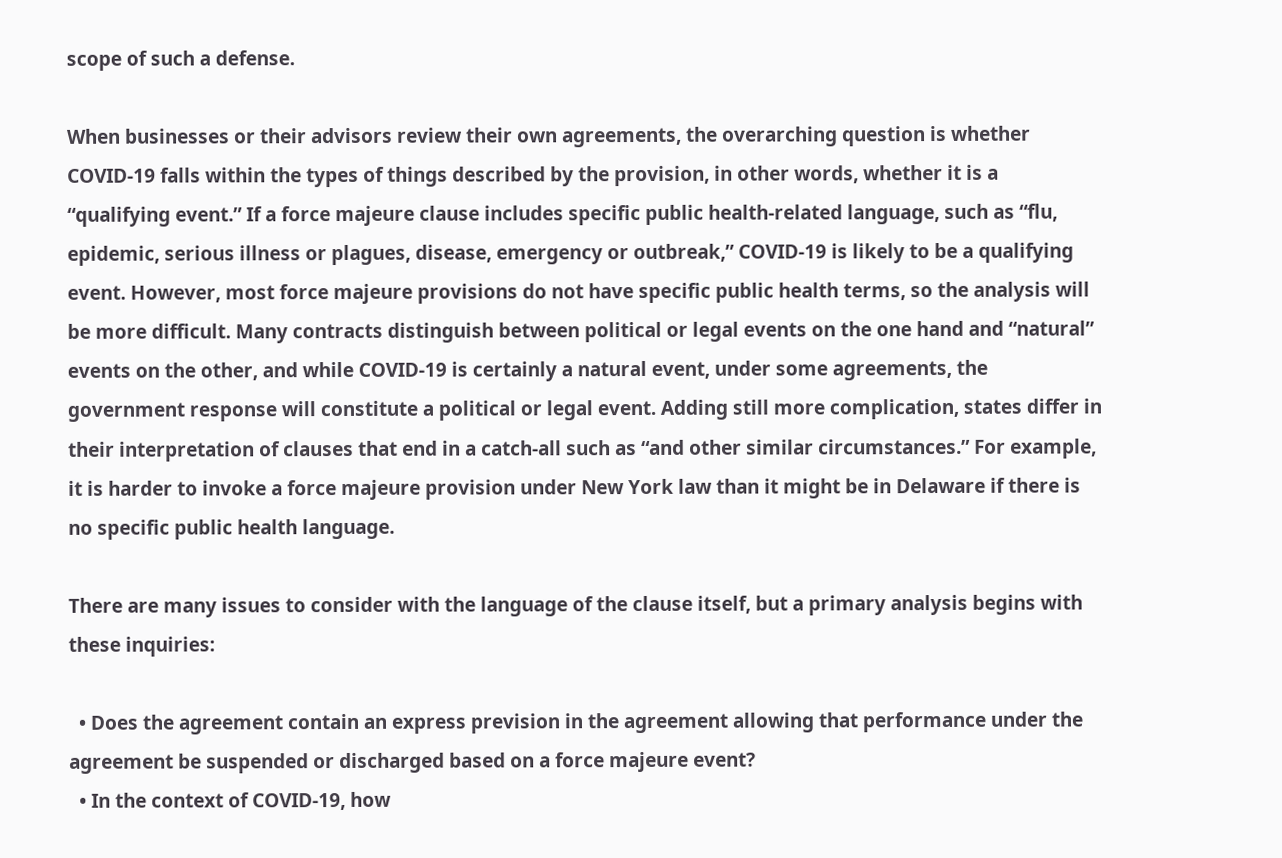scope of such a defense.

When businesses or their advisors review their own agreements, the overarching question is whether COVID-19 falls within the types of things described by the provision, in other words, whether it is a “qualifying event.” If a force majeure clause includes specific public health-related language, such as “flu, epidemic, serious illness or plagues, disease, emergency or outbreak,” COVID-19 is likely to be a qualifying event. However, most force majeure provisions do not have specific public health terms, so the analysis will be more difficult. Many contracts distinguish between political or legal events on the one hand and “natural” events on the other, and while COVID-19 is certainly a natural event, under some agreements, the government response will constitute a political or legal event. Adding still more complication, states differ in their interpretation of clauses that end in a catch-all such as “and other similar circumstances.” For example, it is harder to invoke a force majeure provision under New York law than it might be in Delaware if there is no specific public health language.

There are many issues to consider with the language of the clause itself, but a primary analysis begins with these inquiries:

  • Does the agreement contain an express prevision in the agreement allowing that performance under the agreement be suspended or discharged based on a force majeure event?
  • In the context of COVID-19, how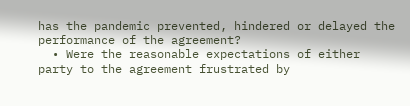has the pandemic prevented, hindered or delayed the performance of the agreement?
  • Were the reasonable expectations of either party to the agreement frustrated by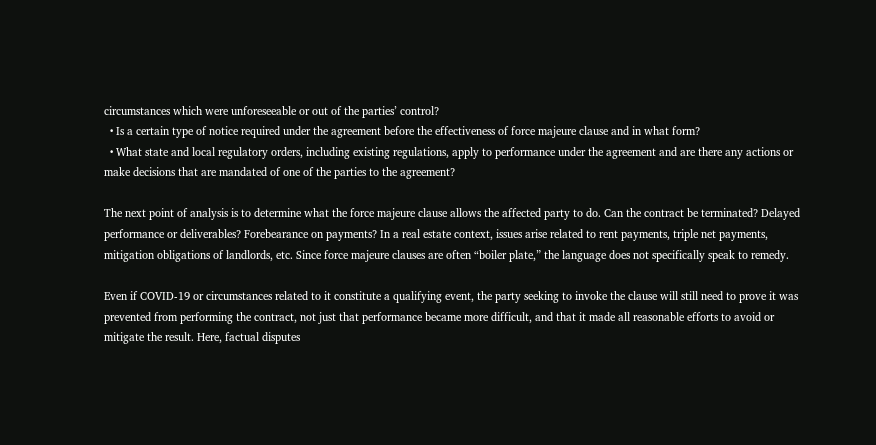circumstances which were unforeseeable or out of the parties’ control?
  • Is a certain type of notice required under the agreement before the effectiveness of force majeure clause and in what form?
  • What state and local regulatory orders, including existing regulations, apply to performance under the agreement and are there any actions or make decisions that are mandated of one of the parties to the agreement?

The next point of analysis is to determine what the force majeure clause allows the affected party to do. Can the contract be terminated? Delayed performance or deliverables? Forebearance on payments? In a real estate context, issues arise related to rent payments, triple net payments, mitigation obligations of landlords, etc. Since force majeure clauses are often “boiler plate,” the language does not specifically speak to remedy.

Even if COVID-19 or circumstances related to it constitute a qualifying event, the party seeking to invoke the clause will still need to prove it was prevented from performing the contract, not just that performance became more difficult, and that it made all reasonable efforts to avoid or mitigate the result. Here, factual disputes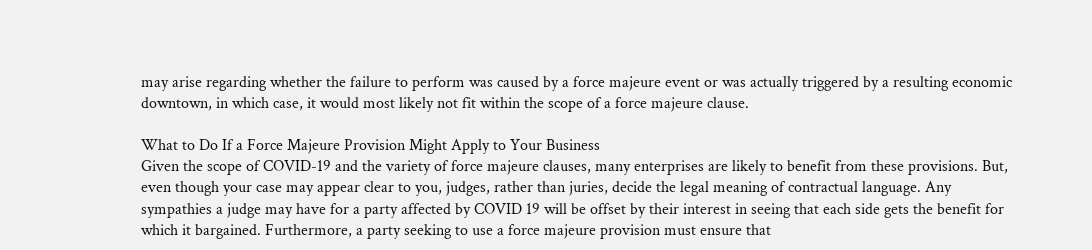may arise regarding whether the failure to perform was caused by a force majeure event or was actually triggered by a resulting economic downtown, in which case, it would most likely not fit within the scope of a force majeure clause.

What to Do If a Force Majeure Provision Might Apply to Your Business
Given the scope of COVID-19 and the variety of force majeure clauses, many enterprises are likely to benefit from these provisions. But, even though your case may appear clear to you, judges, rather than juries, decide the legal meaning of contractual language. Any sympathies a judge may have for a party affected by COVID 19 will be offset by their interest in seeing that each side gets the benefit for which it bargained. Furthermore, a party seeking to use a force majeure provision must ensure that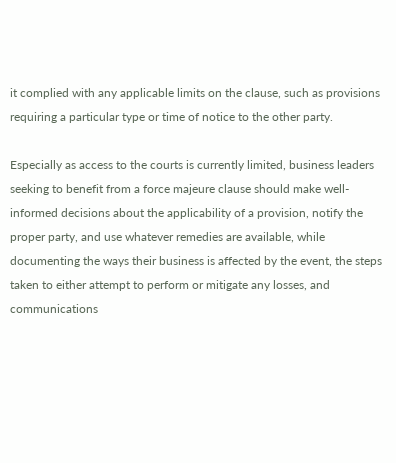it complied with any applicable limits on the clause, such as provisions requiring a particular type or time of notice to the other party.

Especially as access to the courts is currently limited, business leaders seeking to benefit from a force majeure clause should make well-informed decisions about the applicability of a provision, notify the proper party, and use whatever remedies are available, while documenting the ways their business is affected by the event, the steps taken to either attempt to perform or mitigate any losses, and communications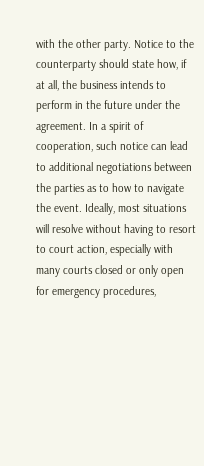with the other party. Notice to the counterparty should state how, if at all, the business intends to perform in the future under the agreement. In a spirit of cooperation, such notice can lead to additional negotiations between the parties as to how to navigate the event. Ideally, most situations will resolve without having to resort to court action, especially with many courts closed or only open for emergency procedures,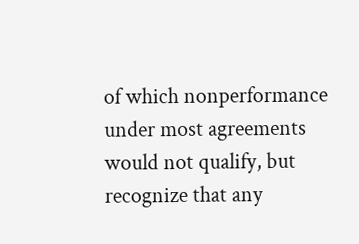of which nonperformance under most agreements would not qualify, but recognize that any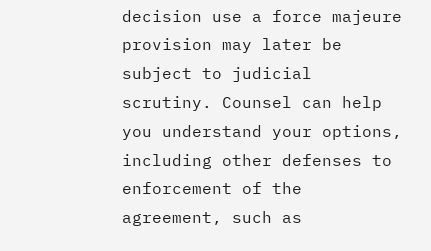decision use a force majeure provision may later be subject to judicial scrutiny. Counsel can help you understand your options, including other defenses to enforcement of the agreement, such as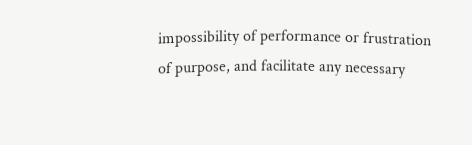impossibility of performance or frustration of purpose, and facilitate any necessary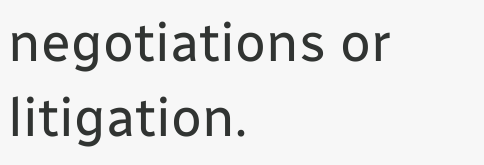negotiations or litigation.